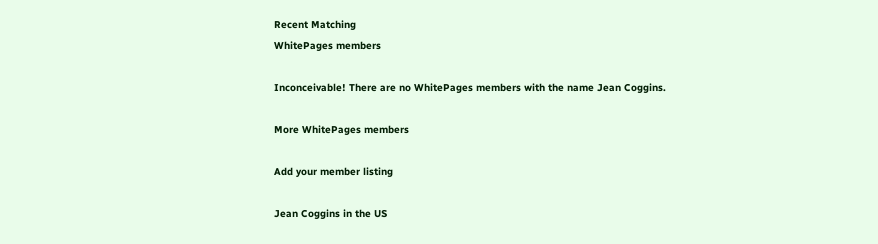Recent Matching
WhitePages members

Inconceivable! There are no WhitePages members with the name Jean Coggins.

More WhitePages members

Add your member listing

Jean Coggins in the US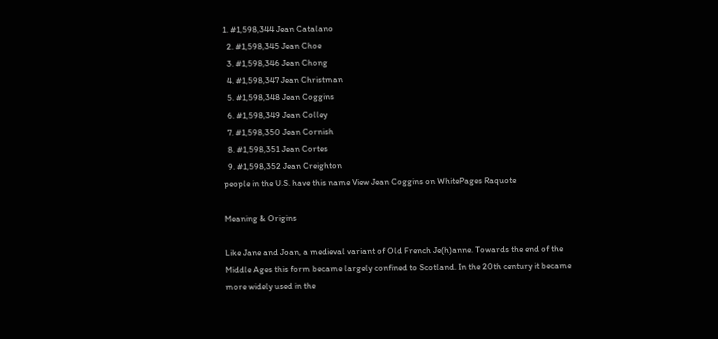1. #1,598,344 Jean Catalano
  2. #1,598,345 Jean Choe
  3. #1,598,346 Jean Chong
  4. #1,598,347 Jean Christman
  5. #1,598,348 Jean Coggins
  6. #1,598,349 Jean Colley
  7. #1,598,350 Jean Cornish
  8. #1,598,351 Jean Cortes
  9. #1,598,352 Jean Creighton
people in the U.S. have this name View Jean Coggins on WhitePages Raquote

Meaning & Origins

Like Jane and Joan, a medieval variant of Old French Je(h)anne. Towards the end of the Middle Ages this form became largely confined to Scotland. In the 20th century it became more widely used in the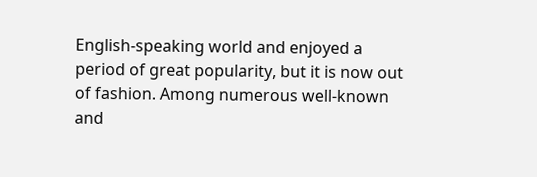English-speaking world and enjoyed a period of great popularity, but it is now out of fashion. Among numerous well-known and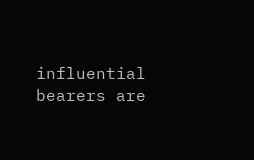influential bearers are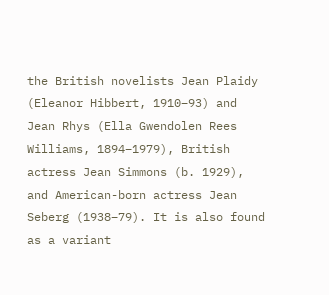the British novelists Jean Plaidy (Eleanor Hibbert, 1910–93) and Jean Rhys (Ella Gwendolen Rees Williams, 1894–1979), British actress Jean Simmons (b. 1929), and American-born actress Jean Seberg (1938–79). It is also found as a variant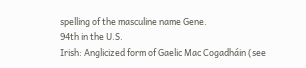spelling of the masculine name Gene.
94th in the U.S.
Irish: Anglicized form of Gaelic Mac Cogadháin (see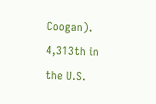Coogan).
4,313th in the U.S.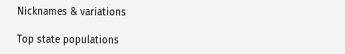Nicknames & variations

Top state populations